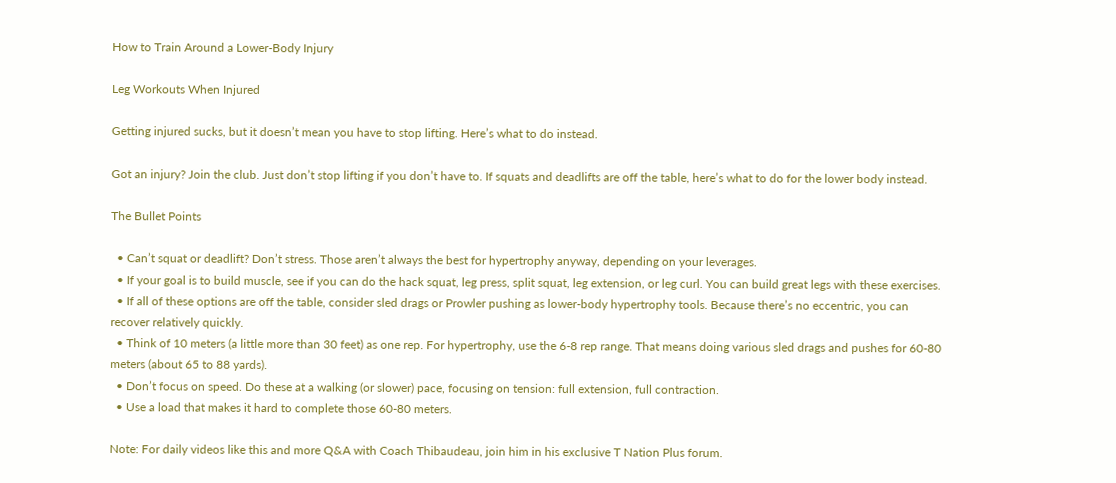How to Train Around a Lower-Body Injury

Leg Workouts When Injured

Getting injured sucks, but it doesn’t mean you have to stop lifting. Here’s what to do instead.

Got an injury? Join the club. Just don’t stop lifting if you don’t have to. If squats and deadlifts are off the table, here’s what to do for the lower body instead.

The Bullet Points

  • Can’t squat or deadlift? Don’t stress. Those aren’t always the best for hypertrophy anyway, depending on your leverages.
  • If your goal is to build muscle, see if you can do the hack squat, leg press, split squat, leg extension, or leg curl. You can build great legs with these exercises.
  • If all of these options are off the table, consider sled drags or Prowler pushing as lower-body hypertrophy tools. Because there’s no eccentric, you can recover relatively quickly.
  • Think of 10 meters (a little more than 30 feet) as one rep. For hypertrophy, use the 6-8 rep range. That means doing various sled drags and pushes for 60-80 meters (about 65 to 88 yards).
  • Don’t focus on speed. Do these at a walking (or slower) pace, focusing on tension: full extension, full contraction.
  • Use a load that makes it hard to complete those 60-80 meters.

Note: For daily videos like this and more Q&A with Coach Thibaudeau, join him in his exclusive T Nation Plus forum.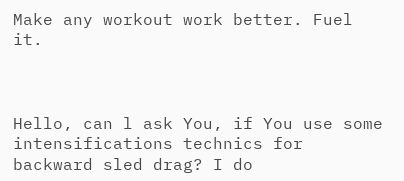Make any workout work better. Fuel it.



Hello, can l ask You, if You use some intensifications technics for backward sled drag? I do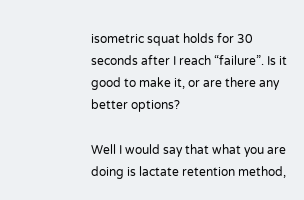isometric squat holds for 30 seconds after I reach “failure”. Is it good to make it, or are there any better options?

Well I would say that what you are doing is lactate retention method,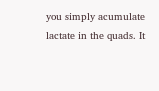you simply acumulate lactate in the quads. It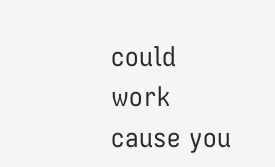could work cause you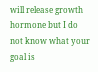will release growth hormone but I do not know what your goal is